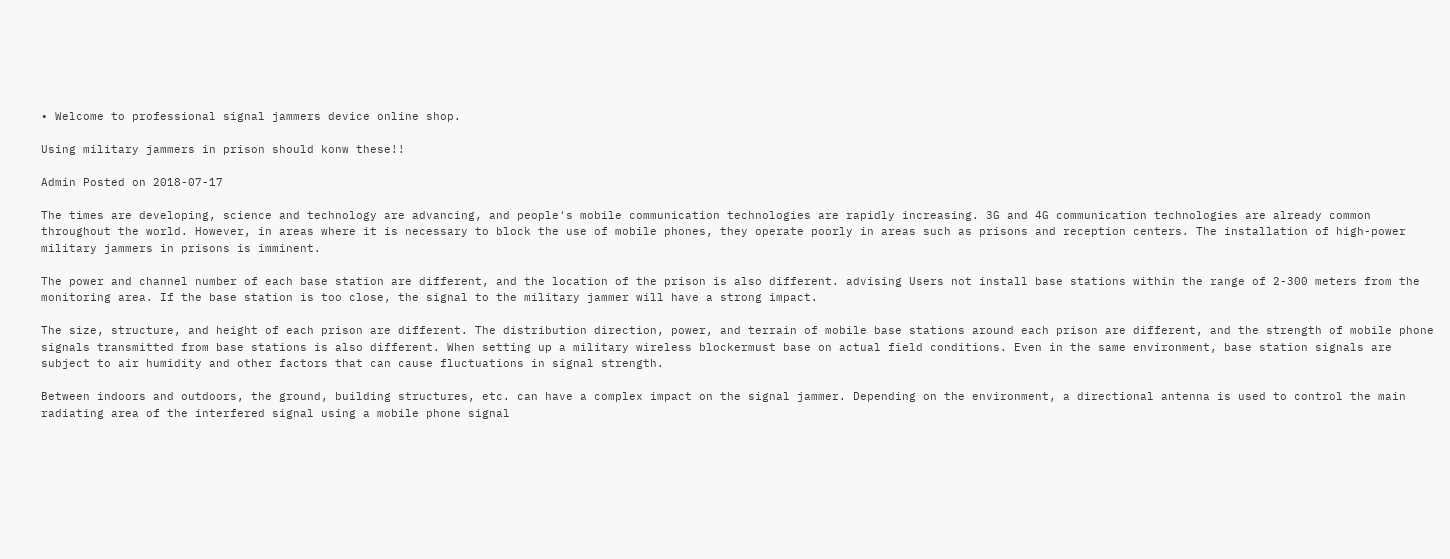• Welcome to professional signal jammers device online shop.

Using military jammers in prison should konw these!!

Admin Posted on 2018-07-17

The times are developing, science and technology are advancing, and people's mobile communication technologies are rapidly increasing. 3G and 4G communication technologies are already common throughout the world. However, in areas where it is necessary to block the use of mobile phones, they operate poorly in areas such as prisons and reception centers. The installation of high-power military jammers in prisons is imminent.

The power and channel number of each base station are different, and the location of the prison is also different. advising Users not install base stations within the range of 2-300 meters from the monitoring area. If the base station is too close, the signal to the military jammer will have a strong impact.

The size, structure, and height of each prison are different. The distribution direction, power, and terrain of mobile base stations around each prison are different, and the strength of mobile phone signals transmitted from base stations is also different. When setting up a military wireless blockermust base on actual field conditions. Even in the same environment, base station signals are subject to air humidity and other factors that can cause fluctuations in signal strength.

Between indoors and outdoors, the ground, building structures, etc. can have a complex impact on the signal jammer. Depending on the environment, a directional antenna is used to control the main radiating area of the interfered signal using a mobile phone signal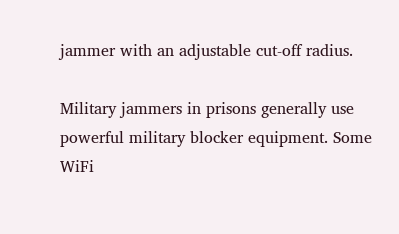jammer with an adjustable cut-off radius.

Military jammers in prisons generally use powerful military blocker equipment. Some WiFi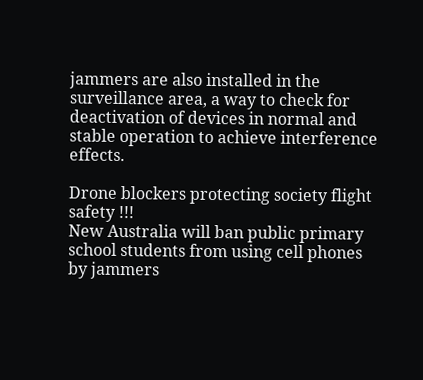jammers are also installed in the surveillance area, a way to check for deactivation of devices in normal and stable operation to achieve interference effects.

Drone blockers protecting society flight safety !!!
New Australia will ban public primary school students from using cell phones by jammers